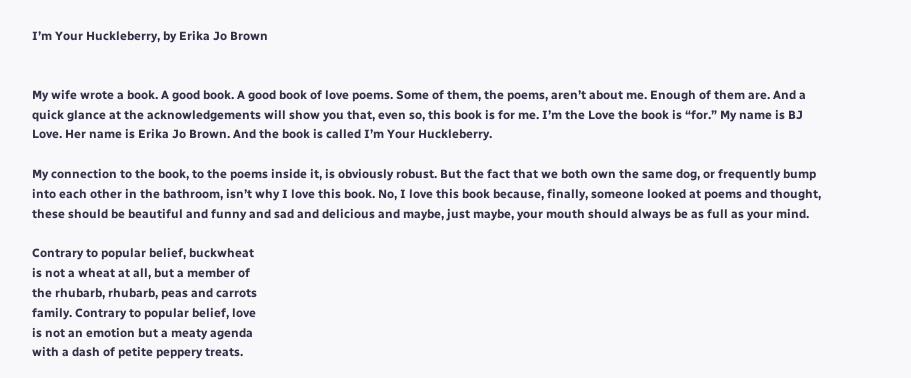I’m Your Huckleberry, by Erika Jo Brown


My wife wrote a book. A good book. A good book of love poems. Some of them, the poems, aren’t about me. Enough of them are. And a quick glance at the acknowledgements will show you that, even so, this book is for me. I’m the Love the book is “for.” My name is BJ Love. Her name is Erika Jo Brown. And the book is called I’m Your Huckleberry.

My connection to the book, to the poems inside it, is obviously robust. But the fact that we both own the same dog, or frequently bump into each other in the bathroom, isn’t why I love this book. No, I love this book because, finally, someone looked at poems and thought, these should be beautiful and funny and sad and delicious and maybe, just maybe, your mouth should always be as full as your mind.

Contrary to popular belief, buckwheat
is not a wheat at all, but a member of
the rhubarb, rhubarb, peas and carrots
family. Contrary to popular belief, love
is not an emotion but a meaty agenda
with a dash of petite peppery treats.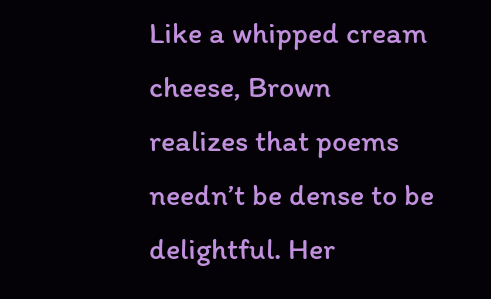Like a whipped cream cheese, Brown realizes that poems needn’t be dense to be delightful. Her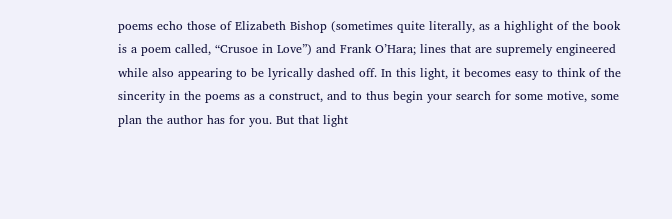poems echo those of Elizabeth Bishop (sometimes quite literally, as a highlight of the book is a poem called, “Crusoe in Love”) and Frank O’Hara; lines that are supremely engineered while also appearing to be lyrically dashed off. In this light, it becomes easy to think of the sincerity in the poems as a construct, and to thus begin your search for some motive, some plan the author has for you. But that light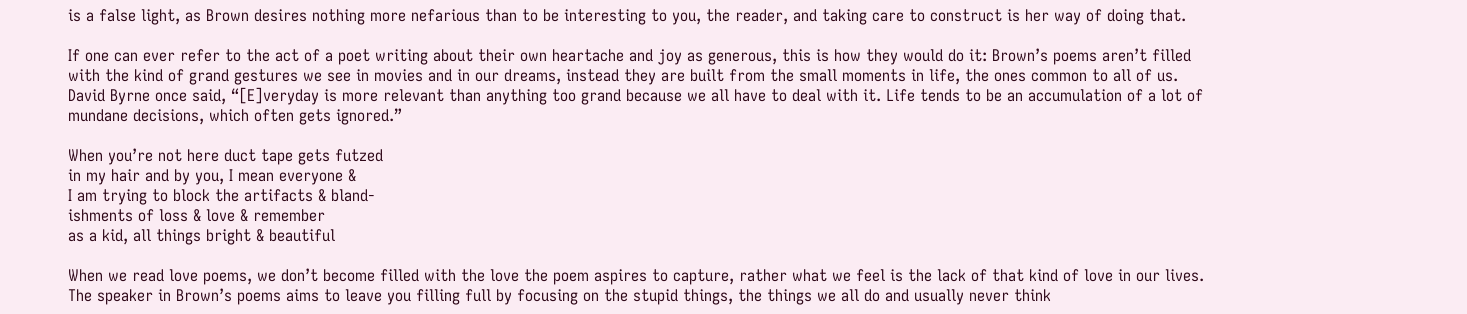is a false light, as Brown desires nothing more nefarious than to be interesting to you, the reader, and taking care to construct is her way of doing that.

If one can ever refer to the act of a poet writing about their own heartache and joy as generous, this is how they would do it: Brown’s poems aren’t filled with the kind of grand gestures we see in movies and in our dreams, instead they are built from the small moments in life, the ones common to all of us. David Byrne once said, “[E]veryday is more relevant than anything too grand because we all have to deal with it. Life tends to be an accumulation of a lot of mundane decisions, which often gets ignored.”

When you’re not here duct tape gets futzed
in my hair and by you, I mean everyone &
I am trying to block the artifacts & bland-
ishments of loss & love & remember
as a kid, all things bright & beautiful

When we read love poems, we don’t become filled with the love the poem aspires to capture, rather what we feel is the lack of that kind of love in our lives. The speaker in Brown’s poems aims to leave you filling full by focusing on the stupid things, the things we all do and usually never think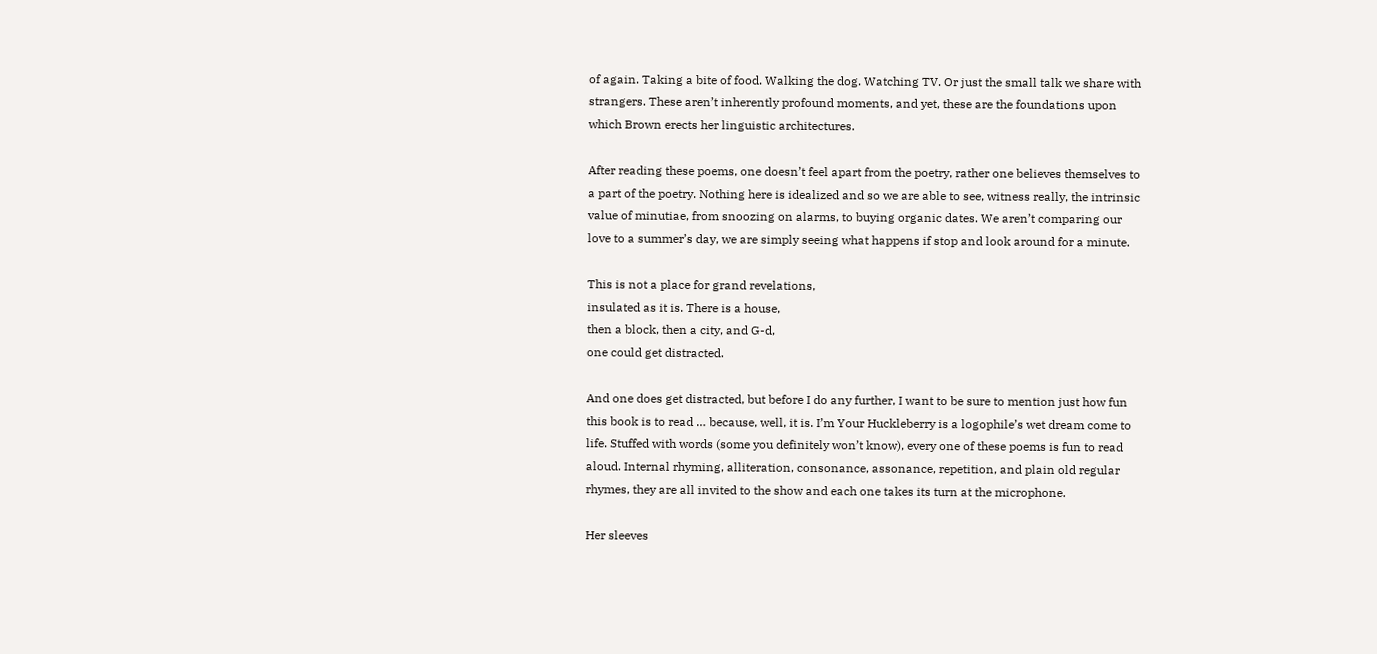of again. Taking a bite of food. Walking the dog. Watching TV. Or just the small talk we share with strangers. These aren’t inherently profound moments, and yet, these are the foundations upon which Brown erects her linguistic architectures.

After reading these poems, one doesn’t feel apart from the poetry, rather one believes themselves to a part of the poetry. Nothing here is idealized and so we are able to see, witness really, the intrinsic value of minutiae, from snoozing on alarms, to buying organic dates. We aren’t comparing our love to a summer’s day, we are simply seeing what happens if stop and look around for a minute.

This is not a place for grand revelations,
insulated as it is. There is a house,
then a block, then a city, and G-d,
one could get distracted.

And one does get distracted, but before I do any further, I want to be sure to mention just how fun this book is to read … because, well, it is. I’m Your Huckleberry is a logophile’s wet dream come to life. Stuffed with words (some you definitely won’t know), every one of these poems is fun to read aloud. Internal rhyming, alliteration, consonance, assonance, repetition, and plain old regular rhymes, they are all invited to the show and each one takes its turn at the microphone.

Her sleeves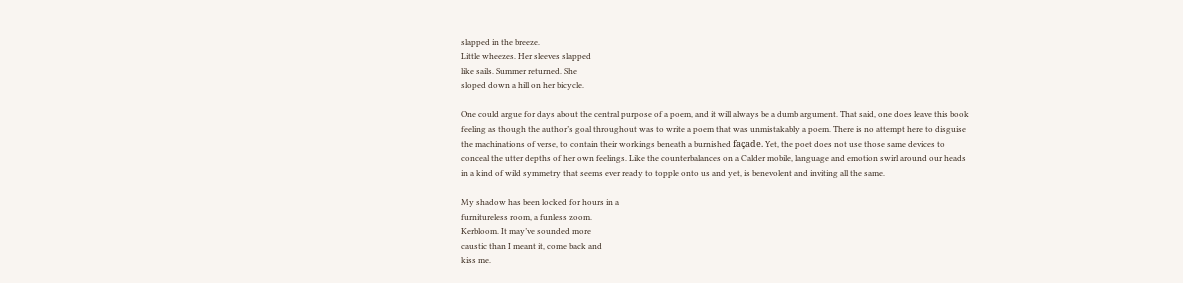slapped in the breeze.
Little wheezes. Her sleeves slapped
like sails. Summer returned. She
sloped down a hill on her bicycle.

One could argue for days about the central purpose of a poem, and it will always be a dumb argument. That said, one does leave this book feeling as though the author’s goal throughout was to write a poem that was unmistakably a poem. There is no attempt here to disguise the machinations of verse, to contain their workings beneath a burnished façade. Yet, the poet does not use those same devices to conceal the utter depths of her own feelings. Like the counterbalances on a Calder mobile, language and emotion swirl around our heads in a kind of wild symmetry that seems ever ready to topple onto us and yet, is benevolent and inviting all the same.

My shadow has been locked for hours in a
furnitureless room, a funless zoom.
Kerbloom. It may’ve sounded more
caustic than I meant it, come back and
kiss me.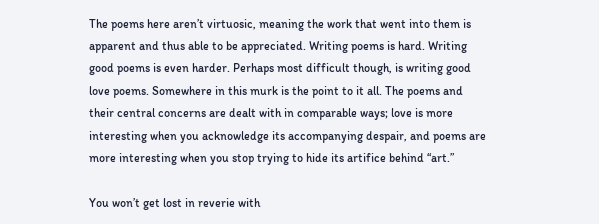The poems here aren’t virtuosic, meaning the work that went into them is apparent and thus able to be appreciated. Writing poems is hard. Writing good poems is even harder. Perhaps most difficult though, is writing good love poems. Somewhere in this murk is the point to it all. The poems and their central concerns are dealt with in comparable ways; love is more interesting when you acknowledge its accompanying despair, and poems are more interesting when you stop trying to hide its artifice behind “art.”

You won’t get lost in reverie with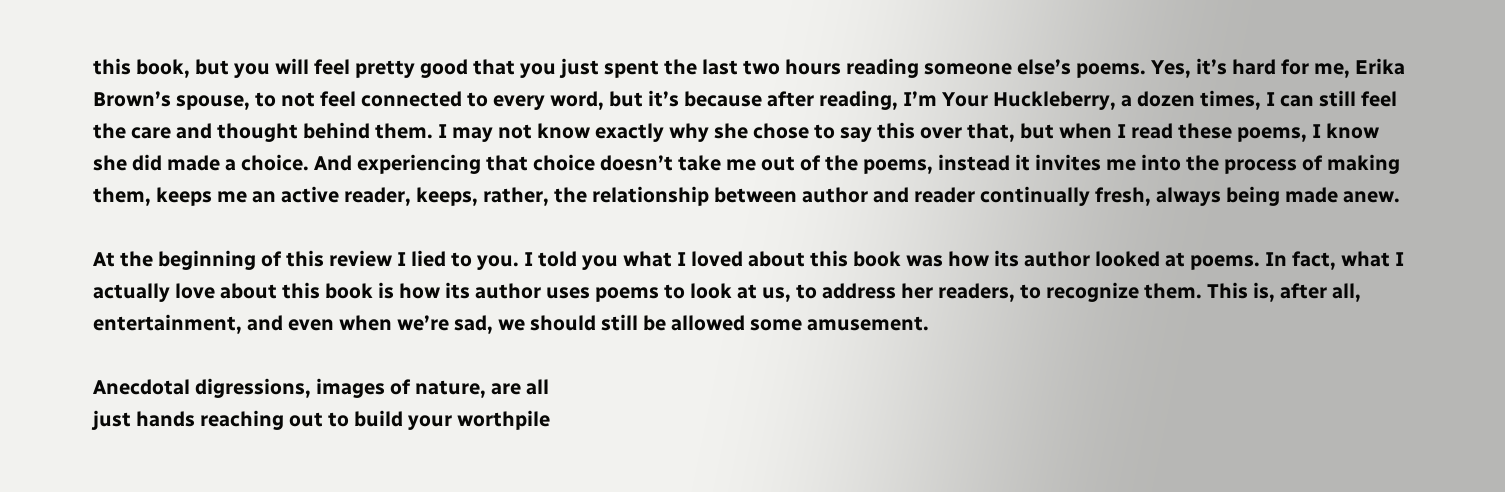this book, but you will feel pretty good that you just spent the last two hours reading someone else’s poems. Yes, it’s hard for me, Erika Brown’s spouse, to not feel connected to every word, but it’s because after reading, I’m Your Huckleberry, a dozen times, I can still feel the care and thought behind them. I may not know exactly why she chose to say this over that, but when I read these poems, I know she did made a choice. And experiencing that choice doesn’t take me out of the poems, instead it invites me into the process of making them, keeps me an active reader, keeps, rather, the relationship between author and reader continually fresh, always being made anew.

At the beginning of this review I lied to you. I told you what I loved about this book was how its author looked at poems. In fact, what I actually love about this book is how its author uses poems to look at us, to address her readers, to recognize them. This is, after all, entertainment, and even when we’re sad, we should still be allowed some amusement.

Anecdotal digressions, images of nature, are all
just hands reaching out to build your worthpile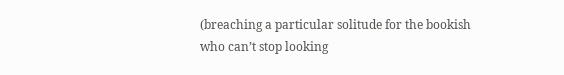(breaching a particular solitude for the bookish
who can’t stop looking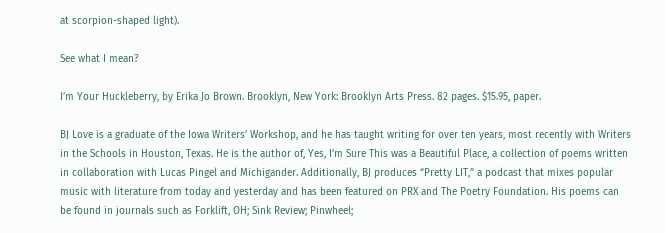at scorpion-shaped light).

See what I mean?

I’m Your Huckleberry, by Erika Jo Brown. Brooklyn, New York: Brooklyn Arts Press. 82 pages. $15.95, paper.

BJ Love is a graduate of the Iowa Writers’ Workshop, and he has taught writing for over ten years, most recently with Writers in the Schools in Houston, Texas. He is the author of, Yes, I’m Sure This was a Beautiful Place, a collection of poems written in collaboration with Lucas Pingel and Michigander. Additionally, BJ produces “Pretty LIT,” a podcast that mixes popular music with literature from today and yesterday and has been featured on PRX and The Poetry Foundation. His poems can be found in journals such as Forklift, OH; Sink Review; Pinwheel;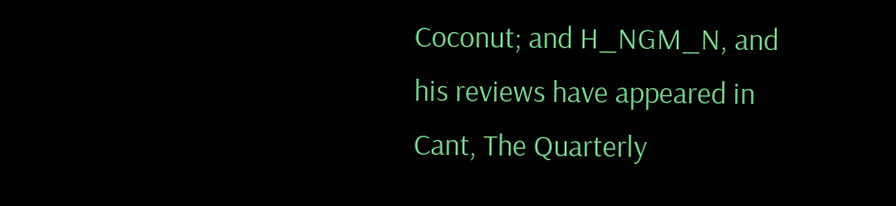Coconut; and H_NGM_N, and his reviews have appeared in Cant, The Quarterly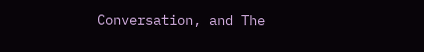Conversation, and The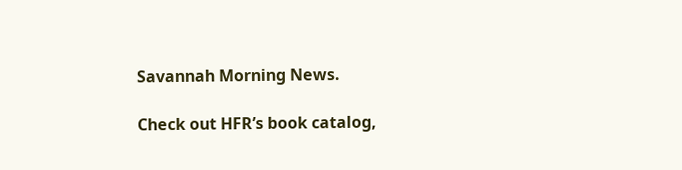Savannah Morning News.

Check out HFR’s book catalog,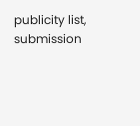publicity list, submission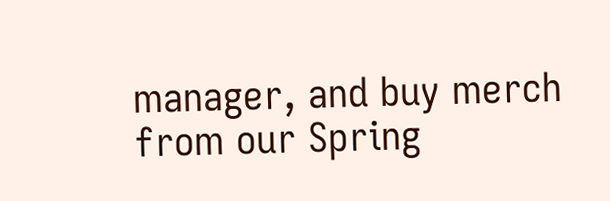manager, and buy merch from our Spring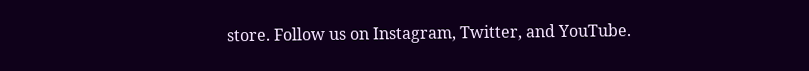store. Follow us on Instagram, Twitter, and YouTube.